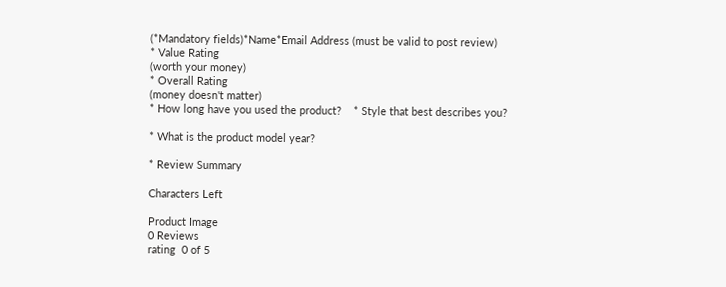(*Mandatory fields)*Name*Email Address (must be valid to post review)
* Value Rating
(worth your money)
* Overall Rating
(money doesn't matter)
* How long have you used the product?    * Style that best describes you?

* What is the product model year?

* Review Summary

Characters Left

Product Image
0 Reviews
rating  0 of 5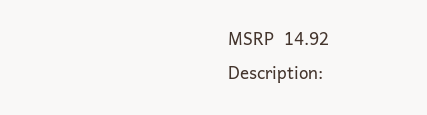MSRP  14.92
Description: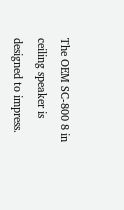The OEM SC-800 8 in ceiling speaker is designed to impress.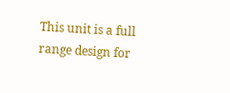This unit is a full range design for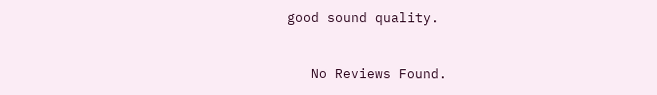good sound quality.


   No Reviews Found.